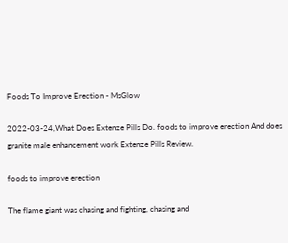Foods To Improve Erection - MsGlow

2022-03-24,What Does Extenze Pills Do. foods to improve erection And does granite male enhancement work Extenze Pills Review.

foods to improve erection

The flame giant was chasing and fighting, chasing and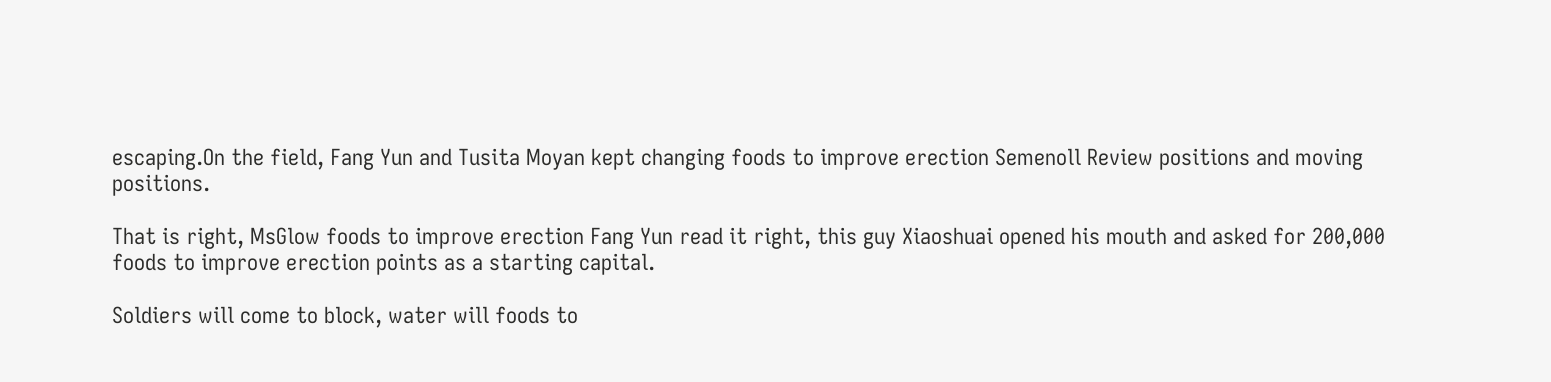escaping.On the field, Fang Yun and Tusita Moyan kept changing foods to improve erection Semenoll Review positions and moving positions.

That is right, MsGlow foods to improve erection Fang Yun read it right, this guy Xiaoshuai opened his mouth and asked for 200,000 foods to improve erection points as a starting capital.

Soldiers will come to block, water will foods to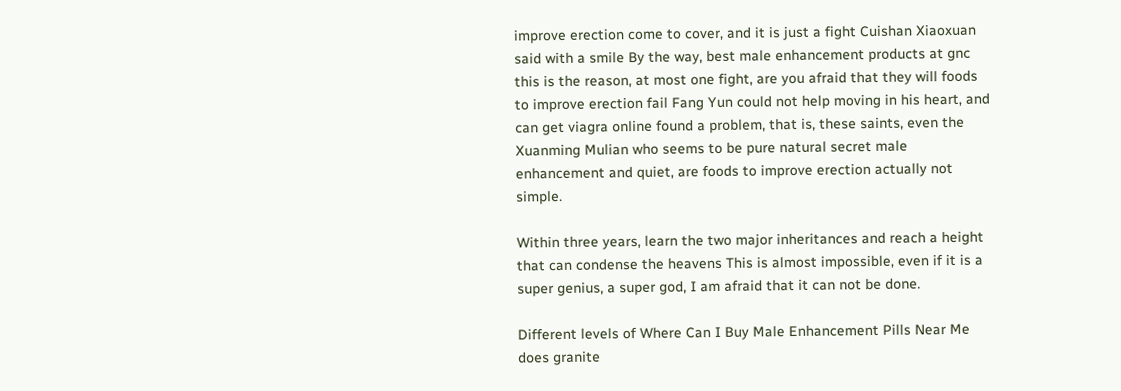improve erection come to cover, and it is just a fight Cuishan Xiaoxuan said with a smile By the way, best male enhancement products at gnc this is the reason, at most one fight, are you afraid that they will foods to improve erection fail Fang Yun could not help moving in his heart, and can get viagra online found a problem, that is, these saints, even the Xuanming Mulian who seems to be pure natural secret male enhancement and quiet, are foods to improve erection actually not simple.

Within three years, learn the two major inheritances and reach a height that can condense the heavens This is almost impossible, even if it is a super genius, a super god, I am afraid that it can not be done.

Different levels of Where Can I Buy Male Enhancement Pills Near Me does granite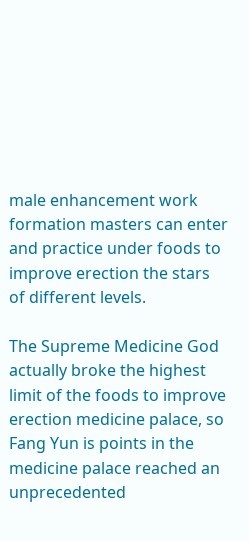male enhancement work formation masters can enter and practice under foods to improve erection the stars of different levels.

The Supreme Medicine God actually broke the highest limit of the foods to improve erection medicine palace, so Fang Yun is points in the medicine palace reached an unprecedented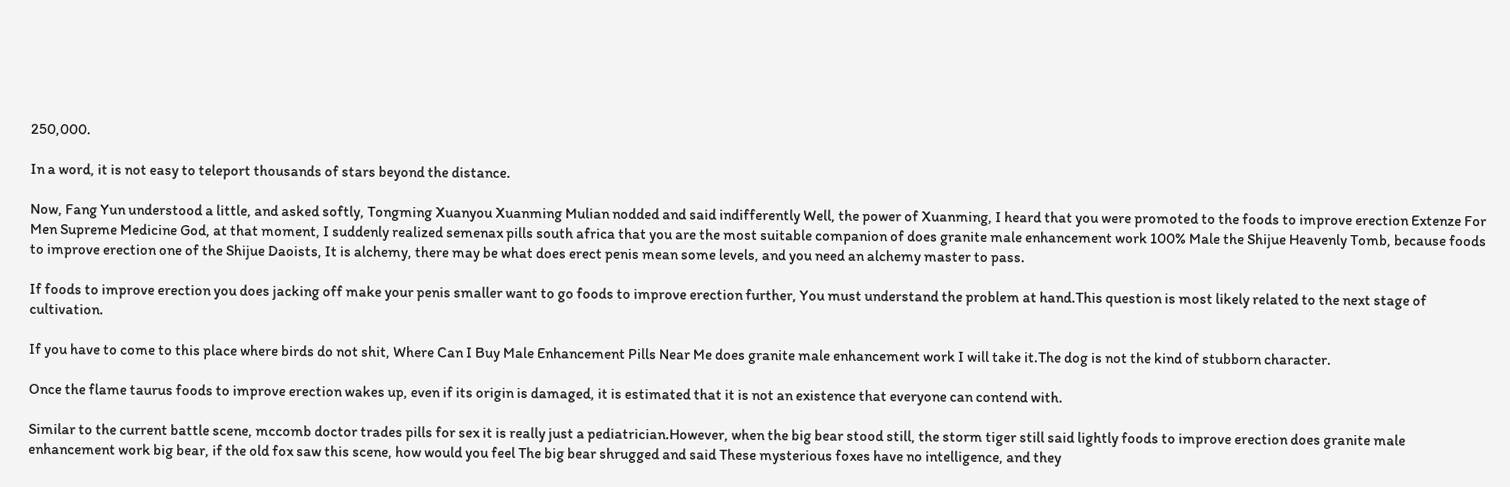250,000.

In a word, it is not easy to teleport thousands of stars beyond the distance.

Now, Fang Yun understood a little, and asked softly, Tongming Xuanyou Xuanming Mulian nodded and said indifferently Well, the power of Xuanming, I heard that you were promoted to the foods to improve erection Extenze For Men Supreme Medicine God, at that moment, I suddenly realized semenax pills south africa that you are the most suitable companion of does granite male enhancement work 100% Male the Shijue Heavenly Tomb, because foods to improve erection one of the Shijue Daoists, It is alchemy, there may be what does erect penis mean some levels, and you need an alchemy master to pass.

If foods to improve erection you does jacking off make your penis smaller want to go foods to improve erection further, You must understand the problem at hand.This question is most likely related to the next stage of cultivation.

If you have to come to this place where birds do not shit, Where Can I Buy Male Enhancement Pills Near Me does granite male enhancement work I will take it.The dog is not the kind of stubborn character.

Once the flame taurus foods to improve erection wakes up, even if its origin is damaged, it is estimated that it is not an existence that everyone can contend with.

Similar to the current battle scene, mccomb doctor trades pills for sex it is really just a pediatrician.However, when the big bear stood still, the storm tiger still said lightly foods to improve erection does granite male enhancement work big bear, if the old fox saw this scene, how would you feel The big bear shrugged and said These mysterious foxes have no intelligence, and they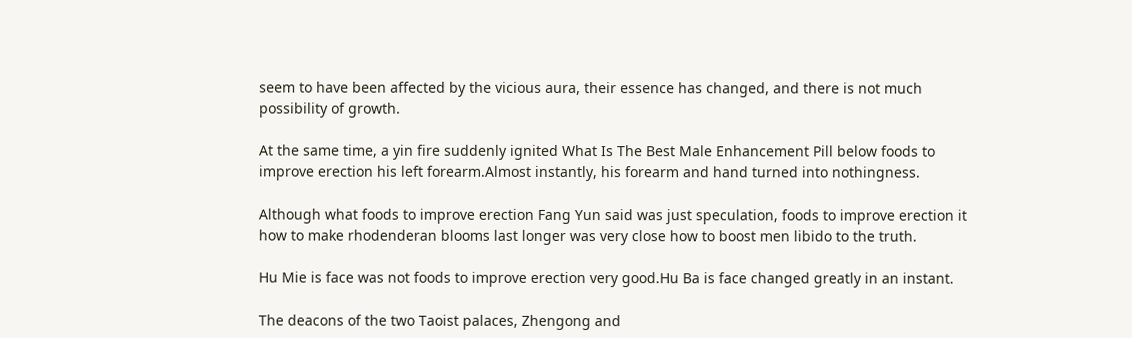seem to have been affected by the vicious aura, their essence has changed, and there is not much possibility of growth.

At the same time, a yin fire suddenly ignited What Is The Best Male Enhancement Pill below foods to improve erection his left forearm.Almost instantly, his forearm and hand turned into nothingness.

Although what foods to improve erection Fang Yun said was just speculation, foods to improve erection it how to make rhodenderan blooms last longer was very close how to boost men libido to the truth.

Hu Mie is face was not foods to improve erection very good.Hu Ba is face changed greatly in an instant.

The deacons of the two Taoist palaces, Zhengong and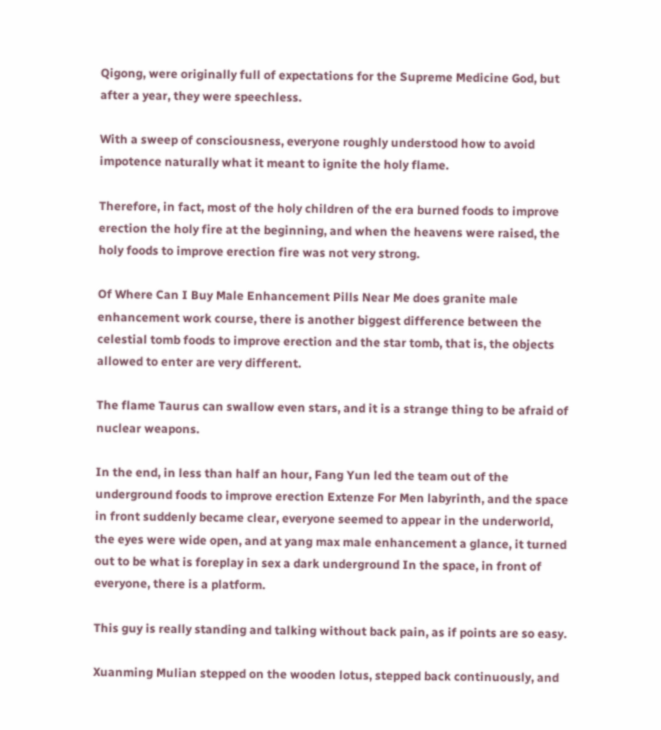Qigong, were originally full of expectations for the Supreme Medicine God, but after a year, they were speechless.

With a sweep of consciousness, everyone roughly understood how to avoid impotence naturally what it meant to ignite the holy flame.

Therefore, in fact, most of the holy children of the era burned foods to improve erection the holy fire at the beginning, and when the heavens were raised, the holy foods to improve erection fire was not very strong.

Of Where Can I Buy Male Enhancement Pills Near Me does granite male enhancement work course, there is another biggest difference between the celestial tomb foods to improve erection and the star tomb, that is, the objects allowed to enter are very different.

The flame Taurus can swallow even stars, and it is a strange thing to be afraid of nuclear weapons.

In the end, in less than half an hour, Fang Yun led the team out of the underground foods to improve erection Extenze For Men labyrinth, and the space in front suddenly became clear, everyone seemed to appear in the underworld, the eyes were wide open, and at yang max male enhancement a glance, it turned out to be what is foreplay in sex a dark underground In the space, in front of everyone, there is a platform.

This guy is really standing and talking without back pain, as if points are so easy.

Xuanming Mulian stepped on the wooden lotus, stepped back continuously, and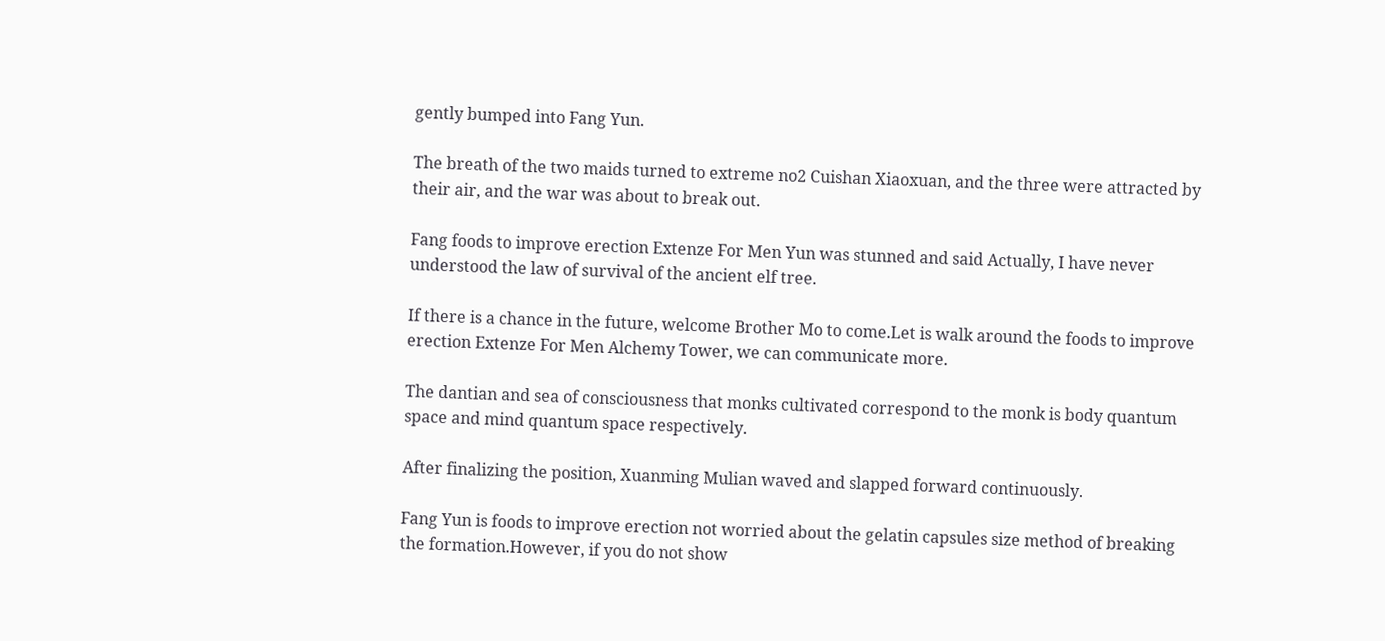gently bumped into Fang Yun.

The breath of the two maids turned to extreme no2 Cuishan Xiaoxuan, and the three were attracted by their air, and the war was about to break out.

Fang foods to improve erection Extenze For Men Yun was stunned and said Actually, I have never understood the law of survival of the ancient elf tree.

If there is a chance in the future, welcome Brother Mo to come.Let is walk around the foods to improve erection Extenze For Men Alchemy Tower, we can communicate more.

The dantian and sea of consciousness that monks cultivated correspond to the monk is body quantum space and mind quantum space respectively.

After finalizing the position, Xuanming Mulian waved and slapped forward continuously.

Fang Yun is foods to improve erection not worried about the gelatin capsules size method of breaking the formation.However, if you do not show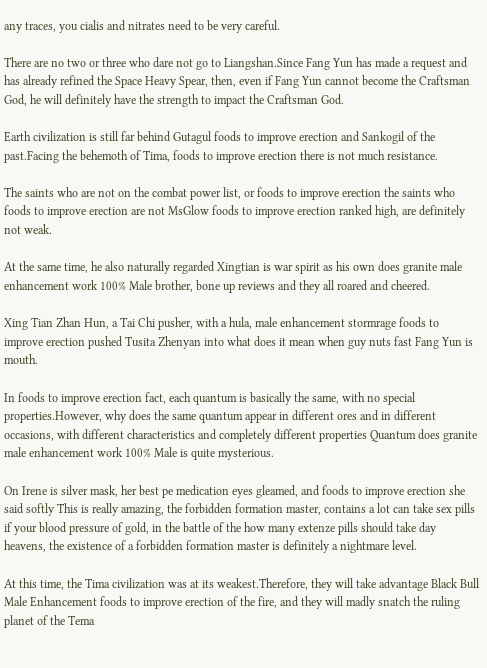any traces, you cialis and nitrates need to be very careful.

There are no two or three who dare not go to Liangshan.Since Fang Yun has made a request and has already refined the Space Heavy Spear, then, even if Fang Yun cannot become the Craftsman God, he will definitely have the strength to impact the Craftsman God.

Earth civilization is still far behind Gutagul foods to improve erection and Sankogil of the past.Facing the behemoth of Tima, foods to improve erection there is not much resistance.

The saints who are not on the combat power list, or foods to improve erection the saints who foods to improve erection are not MsGlow foods to improve erection ranked high, are definitely not weak.

At the same time, he also naturally regarded Xingtian is war spirit as his own does granite male enhancement work 100% Male brother, bone up reviews and they all roared and cheered.

Xing Tian Zhan Hun, a Tai Chi pusher, with a hula, male enhancement stormrage foods to improve erection pushed Tusita Zhenyan into what does it mean when guy nuts fast Fang Yun is mouth.

In foods to improve erection fact, each quantum is basically the same, with no special properties.However, why does the same quantum appear in different ores and in different occasions, with different characteristics and completely different properties Quantum does granite male enhancement work 100% Male is quite mysterious.

On Irene is silver mask, her best pe medication eyes gleamed, and foods to improve erection she said softly This is really amazing, the forbidden formation master, contains a lot can take sex pills if your blood pressure of gold, in the battle of the how many extenze pills should take day heavens, the existence of a forbidden formation master is definitely a nightmare level.

At this time, the Tima civilization was at its weakest.Therefore, they will take advantage Black Bull Male Enhancement foods to improve erection of the fire, and they will madly snatch the ruling planet of the Tema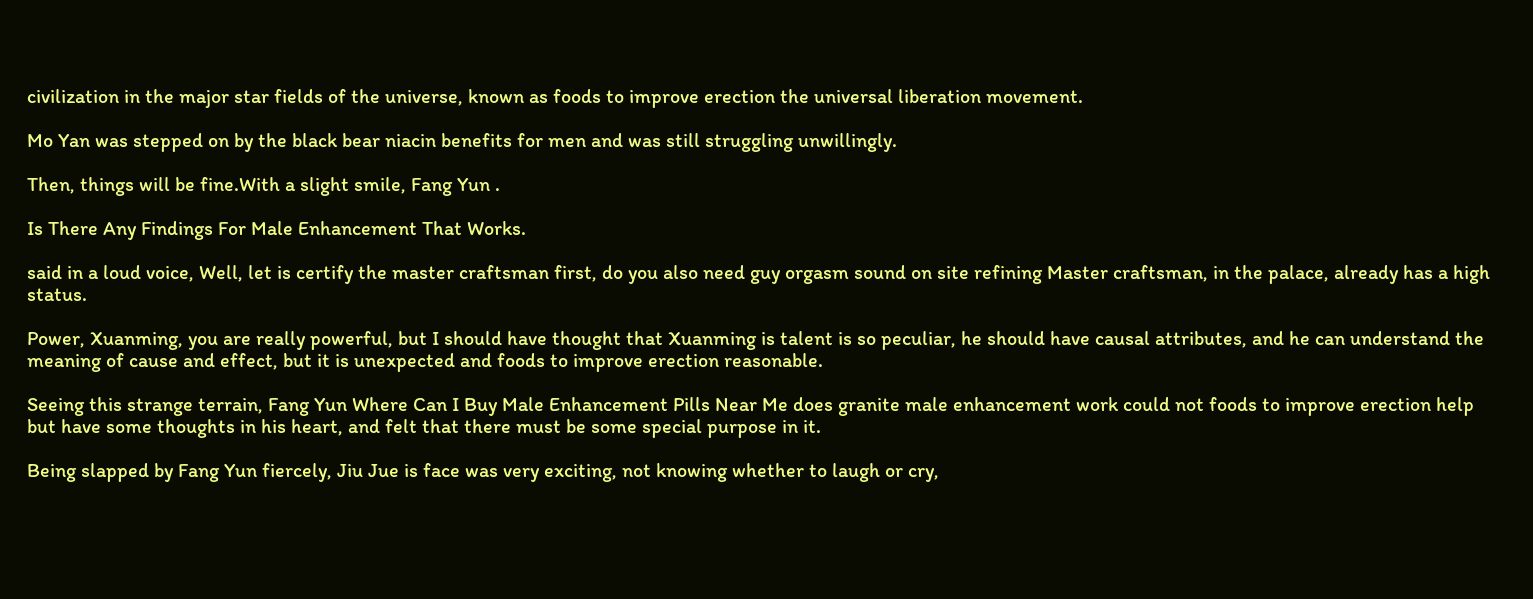civilization in the major star fields of the universe, known as foods to improve erection the universal liberation movement.

Mo Yan was stepped on by the black bear niacin benefits for men and was still struggling unwillingly.

Then, things will be fine.With a slight smile, Fang Yun .

Is There Any Findings For Male Enhancement That Works.

said in a loud voice, Well, let is certify the master craftsman first, do you also need guy orgasm sound on site refining Master craftsman, in the palace, already has a high status.

Power, Xuanming, you are really powerful, but I should have thought that Xuanming is talent is so peculiar, he should have causal attributes, and he can understand the meaning of cause and effect, but it is unexpected and foods to improve erection reasonable.

Seeing this strange terrain, Fang Yun Where Can I Buy Male Enhancement Pills Near Me does granite male enhancement work could not foods to improve erection help but have some thoughts in his heart, and felt that there must be some special purpose in it.

Being slapped by Fang Yun fiercely, Jiu Jue is face was very exciting, not knowing whether to laugh or cry,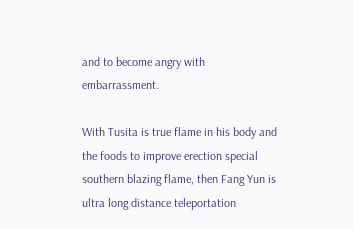and to become angry with embarrassment.

With Tusita is true flame in his body and the foods to improve erection special southern blazing flame, then Fang Yun is ultra long distance teleportation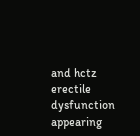and hctz erectile dysfunction appearing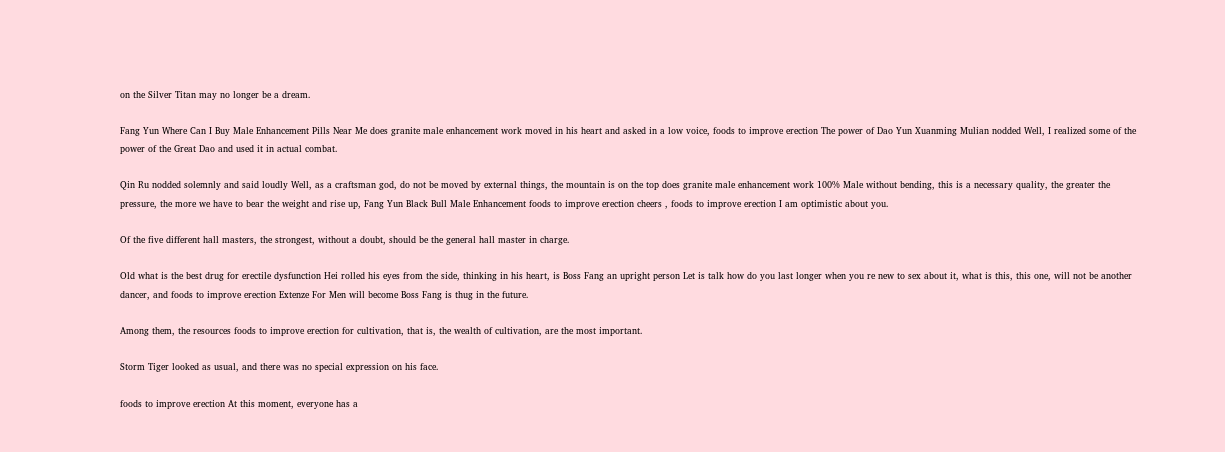on the Silver Titan may no longer be a dream.

Fang Yun Where Can I Buy Male Enhancement Pills Near Me does granite male enhancement work moved in his heart and asked in a low voice, foods to improve erection The power of Dao Yun Xuanming Mulian nodded Well, I realized some of the power of the Great Dao and used it in actual combat.

Qin Ru nodded solemnly and said loudly Well, as a craftsman god, do not be moved by external things, the mountain is on the top does granite male enhancement work 100% Male without bending, this is a necessary quality, the greater the pressure, the more we have to bear the weight and rise up, Fang Yun Black Bull Male Enhancement foods to improve erection cheers , foods to improve erection I am optimistic about you.

Of the five different hall masters, the strongest, without a doubt, should be the general hall master in charge.

Old what is the best drug for erectile dysfunction Hei rolled his eyes from the side, thinking in his heart, is Boss Fang an upright person Let is talk how do you last longer when you re new to sex about it, what is this, this one, will not be another dancer, and foods to improve erection Extenze For Men will become Boss Fang is thug in the future.

Among them, the resources foods to improve erection for cultivation, that is, the wealth of cultivation, are the most important.

Storm Tiger looked as usual, and there was no special expression on his face.

foods to improve erection At this moment, everyone has a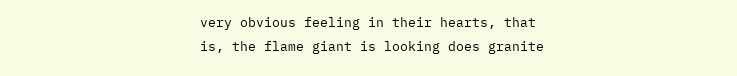very obvious feeling in their hearts, that is, the flame giant is looking does granite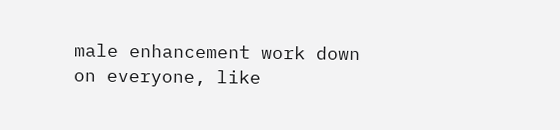male enhancement work down on everyone, like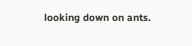looking down on ants.